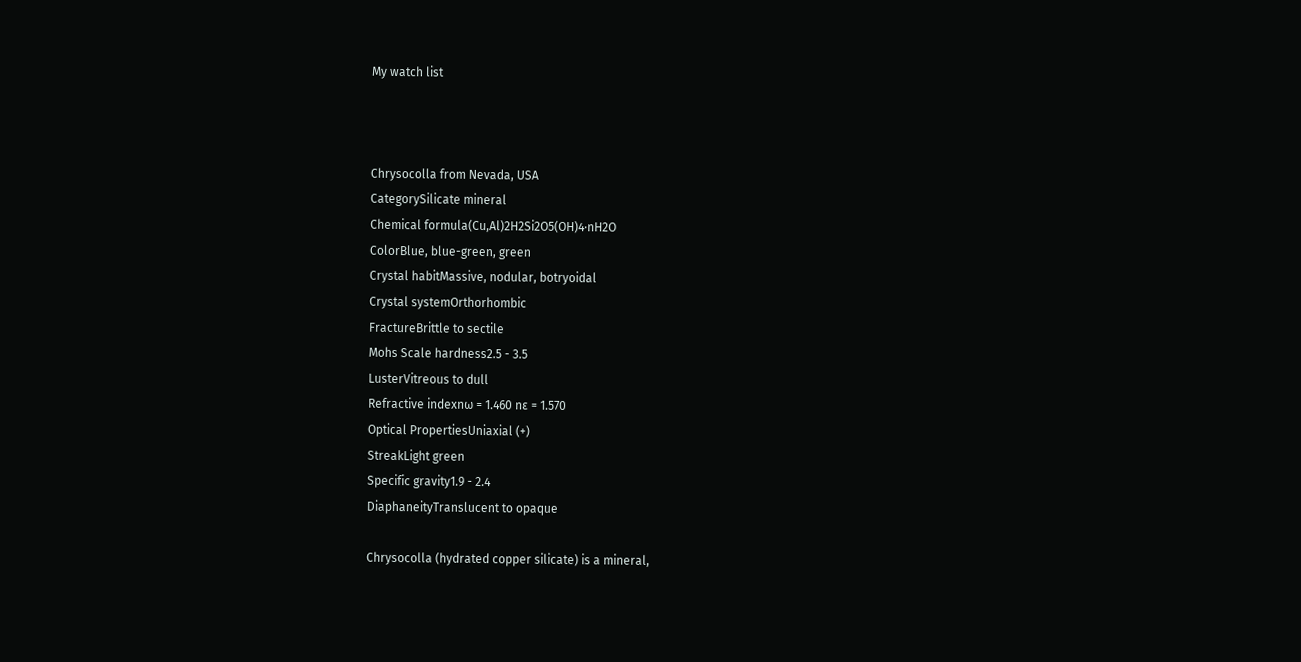My watch list



Chrysocolla from Nevada, USA
CategorySilicate mineral
Chemical formula(Cu,Al)2H2Si2O5(OH)4·nH2O
ColorBlue, blue-green, green
Crystal habitMassive, nodular, botryoidal
Crystal systemOrthorhombic
FractureBrittle to sectile
Mohs Scale hardness2.5 - 3.5
LusterVitreous to dull
Refractive indexnω = 1.460 nε = 1.570
Optical PropertiesUniaxial (+)
StreakLight green
Specific gravity1.9 - 2.4
DiaphaneityTranslucent to opaque

Chrysocolla (hydrated copper silicate) is a mineral,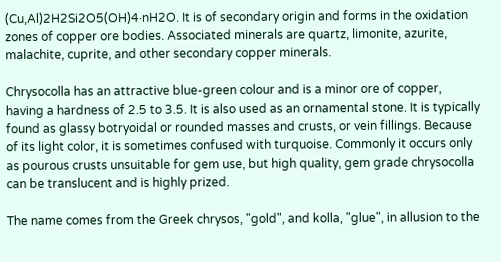(Cu,Al)2H2Si2O5(OH)4·nH2O. It is of secondary origin and forms in the oxidation zones of copper ore bodies. Associated minerals are quartz, limonite, azurite, malachite, cuprite, and other secondary copper minerals.

Chrysocolla has an attractive blue-green colour and is a minor ore of copper, having a hardness of 2.5 to 3.5. It is also used as an ornamental stone. It is typically found as glassy botryoidal or rounded masses and crusts, or vein fillings. Because of its light color, it is sometimes confused with turquoise. Commonly it occurs only as pourous crusts unsuitable for gem use, but high quality, gem grade chrysocolla can be translucent and is highly prized.

The name comes from the Greek chrysos, "gold", and kolla, "glue", in allusion to the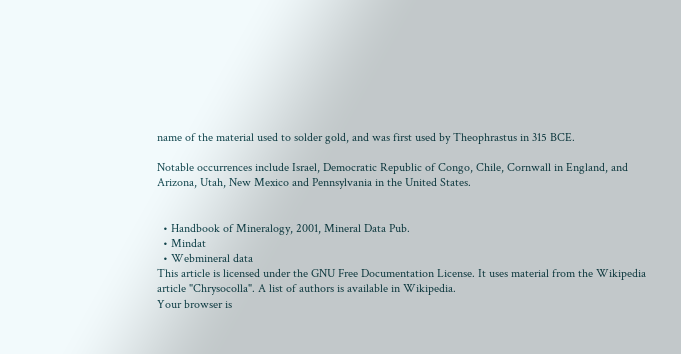name of the material used to solder gold, and was first used by Theophrastus in 315 BCE.

Notable occurrences include Israel, Democratic Republic of Congo, Chile, Cornwall in England, and Arizona, Utah, New Mexico and Pennsylvania in the United States.


  • Handbook of Mineralogy, 2001, Mineral Data Pub.
  • Mindat
  • Webmineral data
This article is licensed under the GNU Free Documentation License. It uses material from the Wikipedia article "Chrysocolla". A list of authors is available in Wikipedia.
Your browser is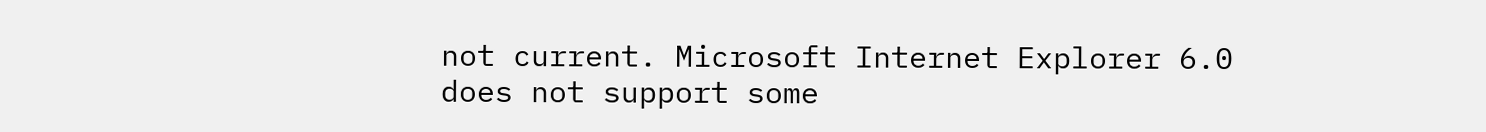not current. Microsoft Internet Explorer 6.0 does not support some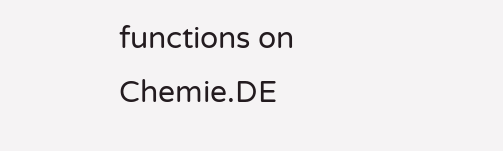functions on Chemie.DE